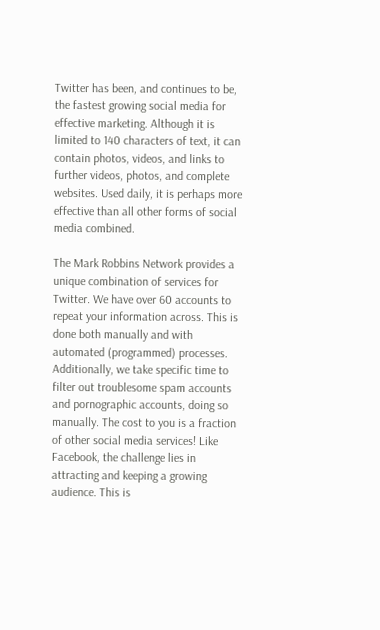Twitter has been, and continues to be, the fastest growing social media for effective marketing. Although it is limited to 140 characters of text, it can contain photos, videos, and links to further videos, photos, and complete websites. Used daily, it is perhaps more effective than all other forms of social media combined.

The Mark Robbins Network provides a unique combination of services for Twitter. We have over 60 accounts to repeat your information across. This is done both manually and with automated (programmed) processes. Additionally, we take specific time to filter out troublesome spam accounts and pornographic accounts, doing so manually. The cost to you is a fraction of other social media services! Like Facebook, the challenge lies in attracting and keeping a growing audience. This is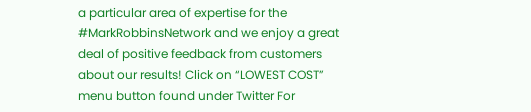a particular area of expertise for the #MarkRobbinsNetwork and we enjoy a great deal of positive feedback from customers about our results! Click on “LOWEST COST” menu button found under Twitter For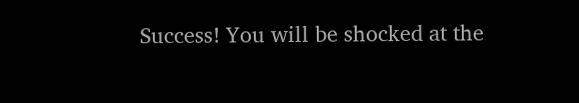Success! You will be shocked at the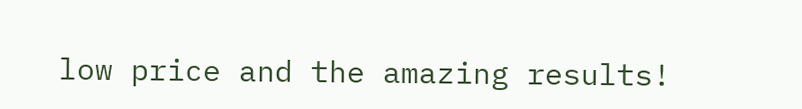low price and the amazing results!